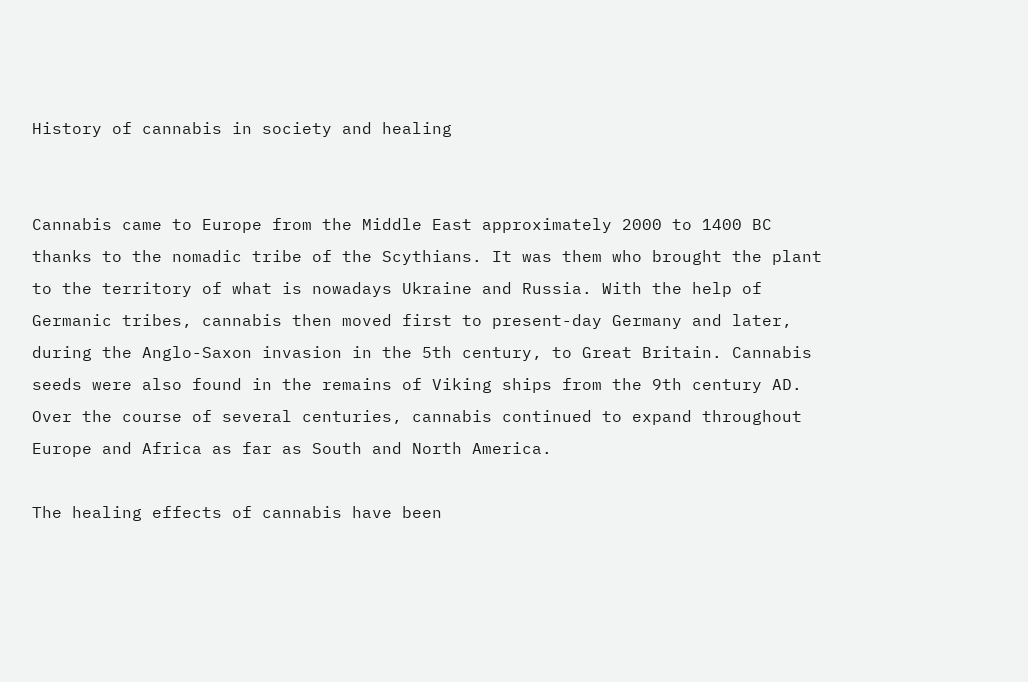History of cannabis in society and healing


Cannabis came to Europe from the Middle East approximately 2000 to 1400 BC thanks to the nomadic tribe of the Scythians. It was them who brought the plant to the territory of what is nowadays Ukraine and Russia. With the help of Germanic tribes, cannabis then moved first to present-day Germany and later, during the Anglo-Saxon invasion in the 5th century, to Great Britain. Cannabis seeds were also found in the remains of Viking ships from the 9th century AD. Over the course of several centuries, cannabis continued to expand throughout Europe and Africa as far as South and North America.

The healing effects of cannabis have been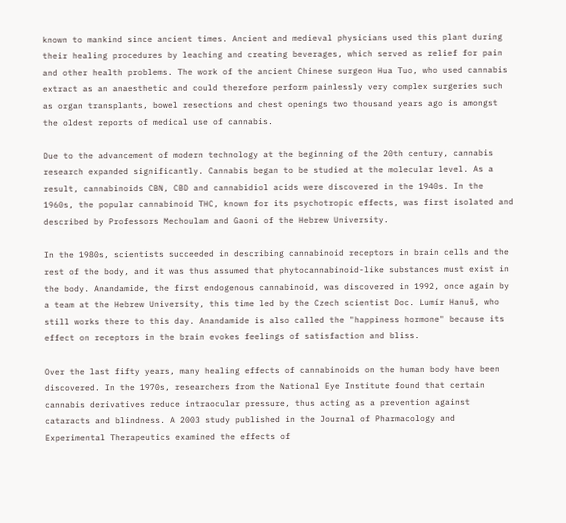known to mankind since ancient times. Ancient and medieval physicians used this plant during their healing procedures by leaching and creating beverages, which served as relief for pain and other health problems. The work of the ancient Chinese surgeon Hua Tuo, who used cannabis extract as an anaesthetic and could therefore perform painlessly very complex surgeries such as organ transplants, bowel resections and chest openings two thousand years ago is amongst the oldest reports of medical use of cannabis.

Due to the advancement of modern technology at the beginning of the 20th century, cannabis research expanded significantly. Cannabis began to be studied at the molecular level. As a result, cannabinoids CBN, CBD and cannabidiol acids were discovered in the 1940s. In the 1960s, the popular cannabinoid THC, known for its psychotropic effects, was first isolated and described by Professors Mechoulam and Gaoni of the Hebrew University.

In the 1980s, scientists succeeded in describing cannabinoid receptors in brain cells and the rest of the body, and it was thus assumed that phytocannabinoid-like substances must exist in the body. Anandamide, the first endogenous cannabinoid, was discovered in 1992, once again by a team at the Hebrew University, this time led by the Czech scientist Doc. Lumír Hanuš, who still works there to this day. Anandamide is also called the "happiness hormone" because its effect on receptors in the brain evokes feelings of satisfaction and bliss.

Over the last fifty years, many healing effects of cannabinoids on the human body have been discovered. In the 1970s, researchers from the National Eye Institute found that certain cannabis derivatives reduce intraocular pressure, thus acting as a prevention against cataracts and blindness. A 2003 study published in the Journal of Pharmacology and Experimental Therapeutics examined the effects of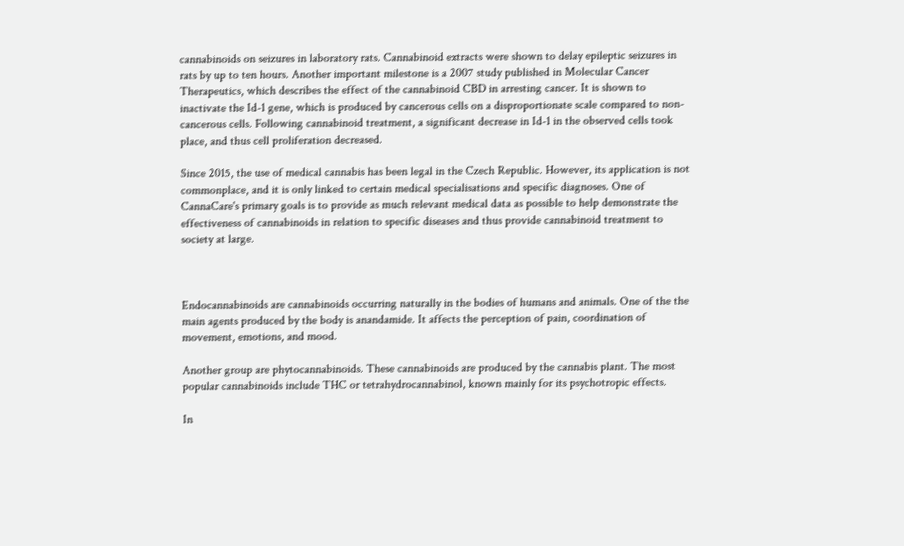cannabinoids on seizures in laboratory rats. Cannabinoid extracts were shown to delay epileptic seizures in rats by up to ten hours. Another important milestone is a 2007 study published in Molecular Cancer Therapeutics, which describes the effect of the cannabinoid CBD in arresting cancer. It is shown to inactivate the Id-1 gene, which is produced by cancerous cells on a disproportionate scale compared to non-cancerous cells. Following cannabinoid treatment, a significant decrease in Id-1 in the observed cells took place, and thus cell proliferation decreased.

Since 2015, the use of medical cannabis has been legal in the Czech Republic. However, its application is not commonplace, and it is only linked to certain medical specialisations and specific diagnoses. One of CannaCare's primary goals is to provide as much relevant medical data as possible to help demonstrate the effectiveness of cannabinoids in relation to specific diseases and thus provide cannabinoid treatment to society at large.



Endocannabinoids are cannabinoids occurring naturally in the bodies of humans and animals. One of the the main agents produced by the body is anandamide. It affects the perception of pain, coordination of movement, emotions, and mood.

Another group are phytocannabinoids. These cannabinoids are produced by the cannabis plant. The most popular cannabinoids include THC or tetrahydrocannabinol, known mainly for its psychotropic effects.

In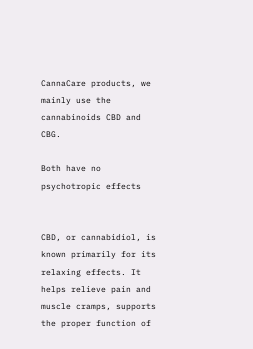CannaCare products, we mainly use the cannabinoids CBD and CBG.

Both have no psychotropic effects


CBD, or cannabidiol, is known primarily for its relaxing effects. It helps relieve pain and muscle cramps, supports the proper function of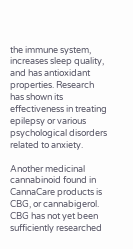the immune system, increases sleep quality, and has antioxidant properties. Research has shown its effectiveness in treating epilepsy or various psychological disorders related to anxiety.

Another medicinal cannabinoid found in CannaCare products is CBG, or cannabigerol. CBG has not yet been sufficiently researched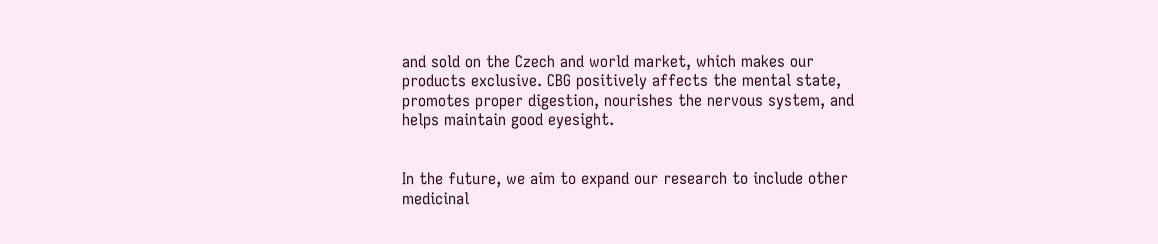and sold on the Czech and world market, which makes our products exclusive. CBG positively affects the mental state, promotes proper digestion, nourishes the nervous system, and helps maintain good eyesight.


In the future, we aim to expand our research to include other medicinal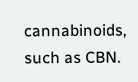cannabinoids, such as CBN.